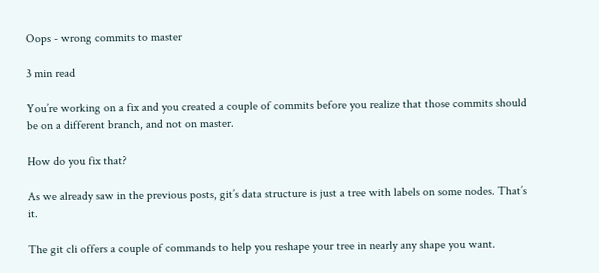Oops - wrong commits to master

3 min read

You’re working on a fix and you created a couple of commits before you realize that those commits should be on a different branch, and not on master.

How do you fix that?

As we already saw in the previous posts, git’s data structure is just a tree with labels on some nodes. That’s it.

The git cli offers a couple of commands to help you reshape your tree in nearly any shape you want.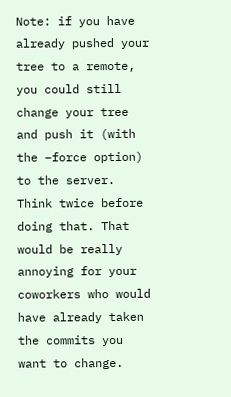Note: if you have already pushed your tree to a remote, you could still change your tree and push it (with the –force option) to the server. Think twice before doing that. That would be really annoying for your coworkers who would have already taken the commits you want to change.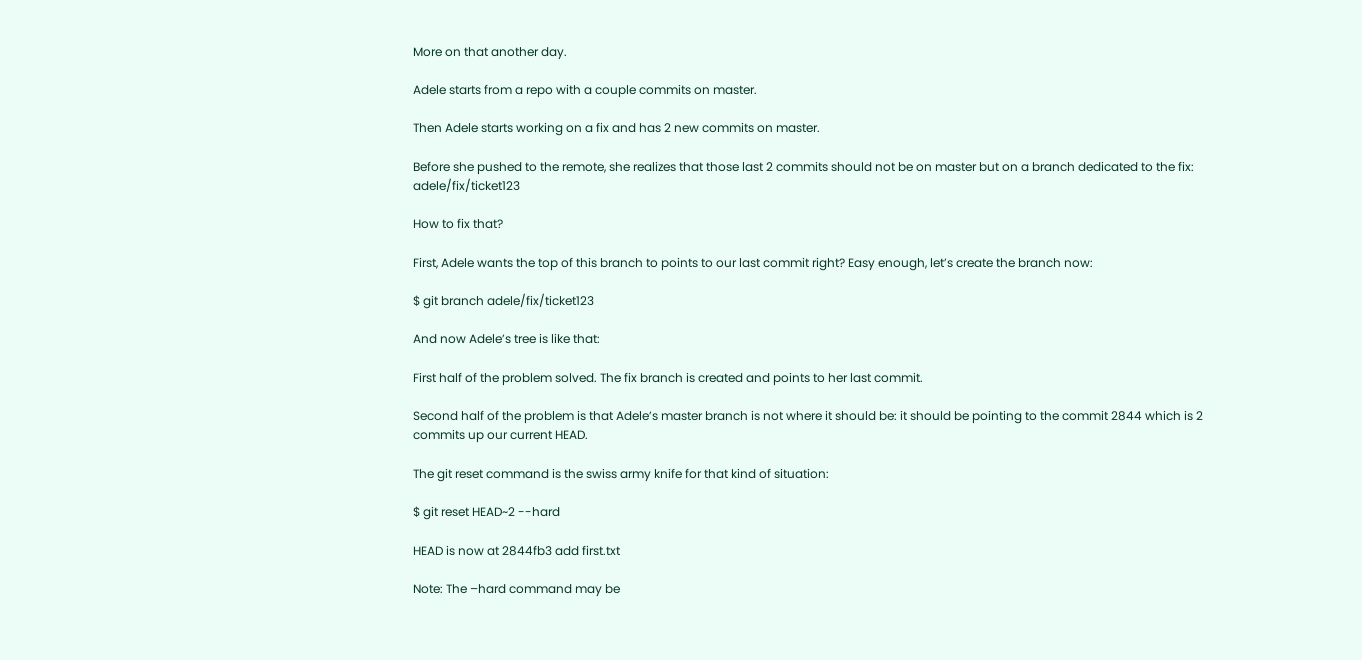More on that another day.

Adele starts from a repo with a couple commits on master.

Then Adele starts working on a fix and has 2 new commits on master.

Before she pushed to the remote, she realizes that those last 2 commits should not be on master but on a branch dedicated to the fix: adele/fix/ticket123

How to fix that?

First, Adele wants the top of this branch to points to our last commit right? Easy enough, let’s create the branch now:

$ git branch adele/fix/ticket123

And now Adele’s tree is like that:

First half of the problem solved. The fix branch is created and points to her last commit.

Second half of the problem is that Adele’s master branch is not where it should be: it should be pointing to the commit 2844 which is 2 commits up our current HEAD.

The git reset command is the swiss army knife for that kind of situation:

$ git reset HEAD~2 --hard

HEAD is now at 2844fb3 add first.txt

Note: The –hard command may be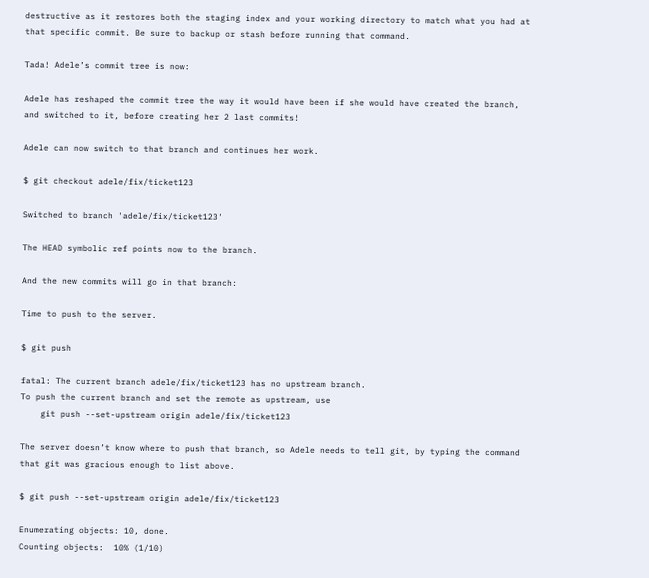destructive as it restores both the staging index and your working directory to match what you had at that specific commit. Be sure to backup or stash before running that command.

Tada! Adele’s commit tree is now:

Adele has reshaped the commit tree the way it would have been if she would have created the branch, and switched to it, before creating her 2 last commits!

Adele can now switch to that branch and continues her work.

$ git checkout adele/fix/ticket123

Switched to branch 'adele/fix/ticket123'

The HEAD symbolic ref points now to the branch.

And the new commits will go in that branch:

Time to push to the server.

$ git push

fatal: The current branch adele/fix/ticket123 has no upstream branch.
To push the current branch and set the remote as upstream, use
    git push --set-upstream origin adele/fix/ticket123

The server doesn’t know where to push that branch, so Adele needs to tell git, by typing the command that git was gracious enough to list above.

$ git push --set-upstream origin adele/fix/ticket123

Enumerating objects: 10, done.
Counting objects:  10% (1/10)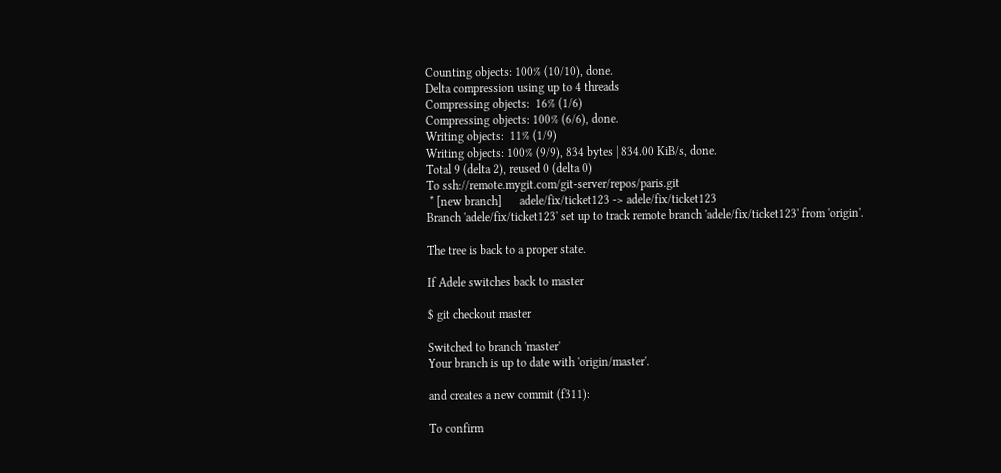Counting objects: 100% (10/10), done.
Delta compression using up to 4 threads
Compressing objects:  16% (1/6)
Compressing objects: 100% (6/6), done.
Writing objects:  11% (1/9)
Writing objects: 100% (9/9), 834 bytes | 834.00 KiB/s, done.
Total 9 (delta 2), reused 0 (delta 0)
To ssh://remote.mygit.com/git-server/repos/paris.git
 * [new branch]      adele/fix/ticket123 -> adele/fix/ticket123
Branch 'adele/fix/ticket123' set up to track remote branch 'adele/fix/ticket123' from 'origin'.

The tree is back to a proper state.

If Adele switches back to master

$ git checkout master

Switched to branch 'master'
Your branch is up to date with 'origin/master'.

and creates a new commit (f311):

To confirm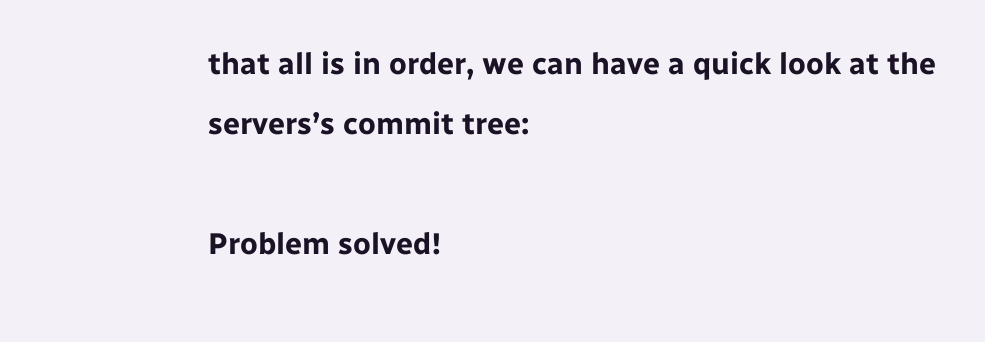that all is in order, we can have a quick look at the servers’s commit tree:

Problem solved!